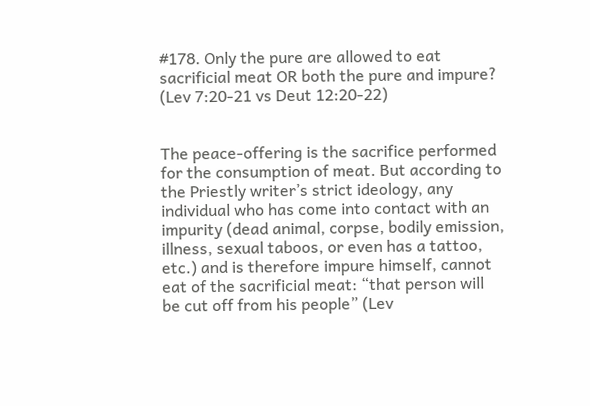#178. Only the pure are allowed to eat sacrificial meat OR both the pure and impure? (Lev 7:20-21 vs Deut 12:20-22)


The peace-offering is the sacrifice performed for the consumption of meat. But according to the Priestly writer’s strict ideology, any individual who has come into contact with an impurity (dead animal, corpse, bodily emission, illness, sexual taboos, or even has a tattoo, etc.) and is therefore impure himself, cannot eat of the sacrificial meat: “that person will be cut off from his people” (Lev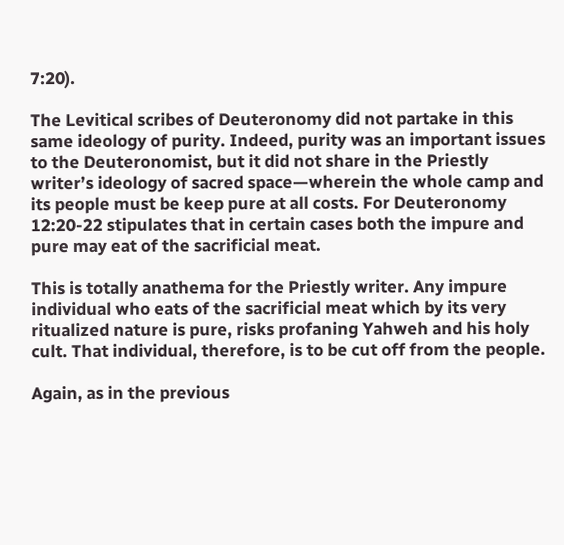7:20).

The Levitical scribes of Deuteronomy did not partake in this same ideology of purity. Indeed, purity was an important issues to the Deuteronomist, but it did not share in the Priestly writer’s ideology of sacred space—wherein the whole camp and its people must be keep pure at all costs. For Deuteronomy 12:20-22 stipulates that in certain cases both the impure and pure may eat of the sacrificial meat.

This is totally anathema for the Priestly writer. Any impure individual who eats of the sacrificial meat which by its very ritualized nature is pure, risks profaning Yahweh and his holy cult. That individual, therefore, is to be cut off from the people.

Again, as in the previous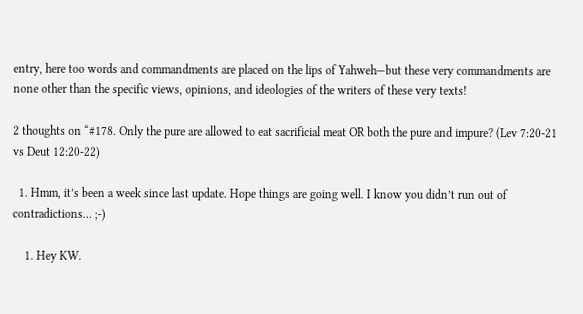entry, here too words and commandments are placed on the lips of Yahweh—but these very commandments are none other than the specific views, opinions, and ideologies of the writers of these very texts!

2 thoughts on “#178. Only the pure are allowed to eat sacrificial meat OR both the pure and impure? (Lev 7:20-21 vs Deut 12:20-22)

  1. Hmm, it’s been a week since last update. Hope things are going well. I know you didn’t run out of contradictions… ;-)

    1. Hey KW.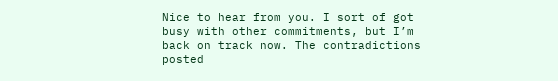Nice to hear from you. I sort of got busy with other commitments, but I’m back on track now. The contradictions posted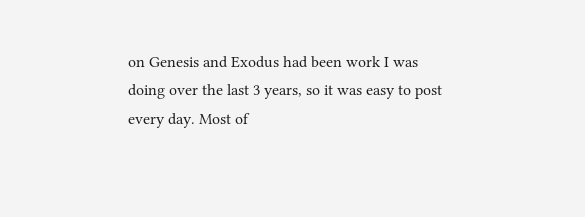on Genesis and Exodus had been work I was doing over the last 3 years, so it was easy to post every day. Most of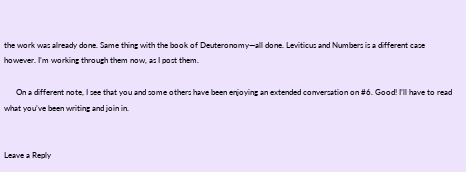the work was already done. Same thing with the book of Deuteronomy—all done. Leviticus and Numbers is a different case however. I’m working through them now, as I post them.

      On a different note, I see that you and some others have been enjoying an extended conversation on #6. Good! I’ll have to read what you’ve been writing and join in.


Leave a Reply